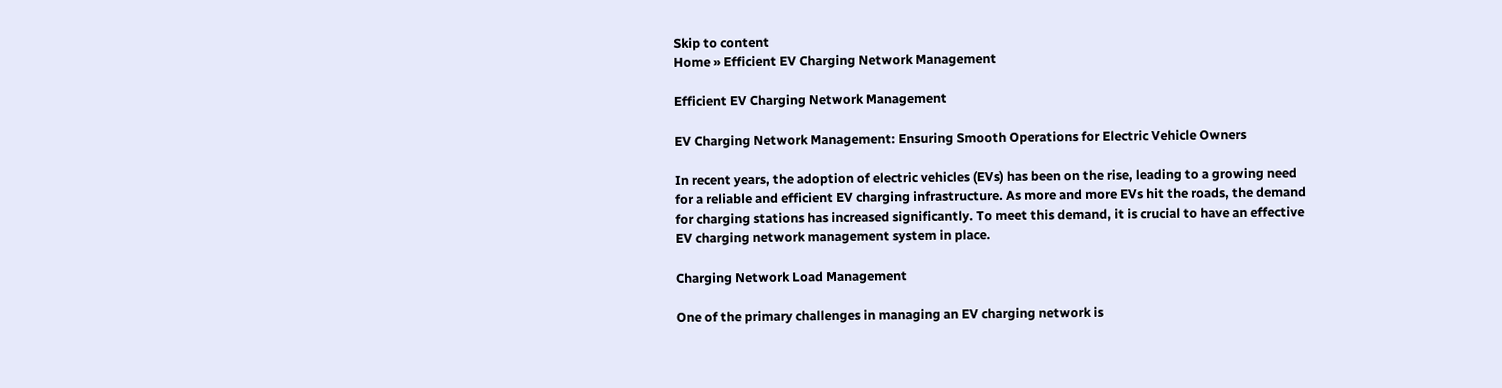Skip to content
Home » Efficient EV Charging Network Management

Efficient EV Charging Network Management

EV Charging Network Management: Ensuring Smooth Operations for Electric Vehicle Owners

In recent years, the adoption of electric vehicles (EVs) has been on the rise, leading to a growing need for a reliable and efficient EV charging infrastructure. As more and more EVs hit the roads, the demand for charging stations has increased significantly. To meet this demand, it is crucial to have an effective EV charging network management system in place.

Charging Network Load Management

One of the primary challenges in managing an EV charging network is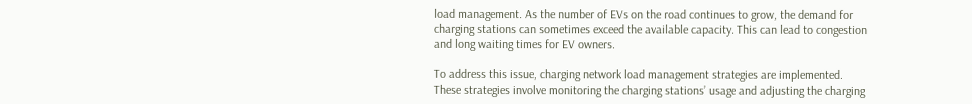load management. As the number of EVs on the road continues to grow, the demand for charging stations can sometimes exceed the available capacity. This can lead to congestion and long waiting times for EV owners.

To address this issue, charging network load management strategies are implemented. These strategies involve monitoring the charging stations’ usage and adjusting the charging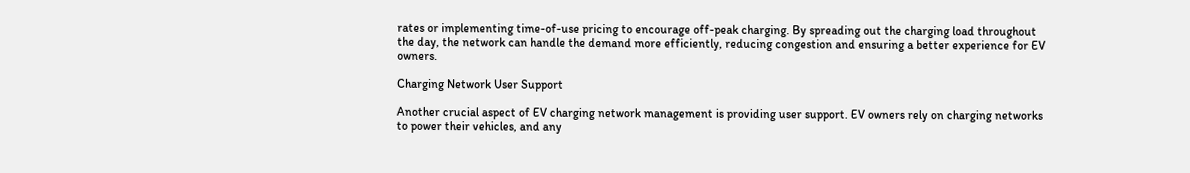rates or implementing time-of-use pricing to encourage off-peak charging. By spreading out the charging load throughout the day, the network can handle the demand more efficiently, reducing congestion and ensuring a better experience for EV owners.

Charging Network User Support

Another crucial aspect of EV charging network management is providing user support. EV owners rely on charging networks to power their vehicles, and any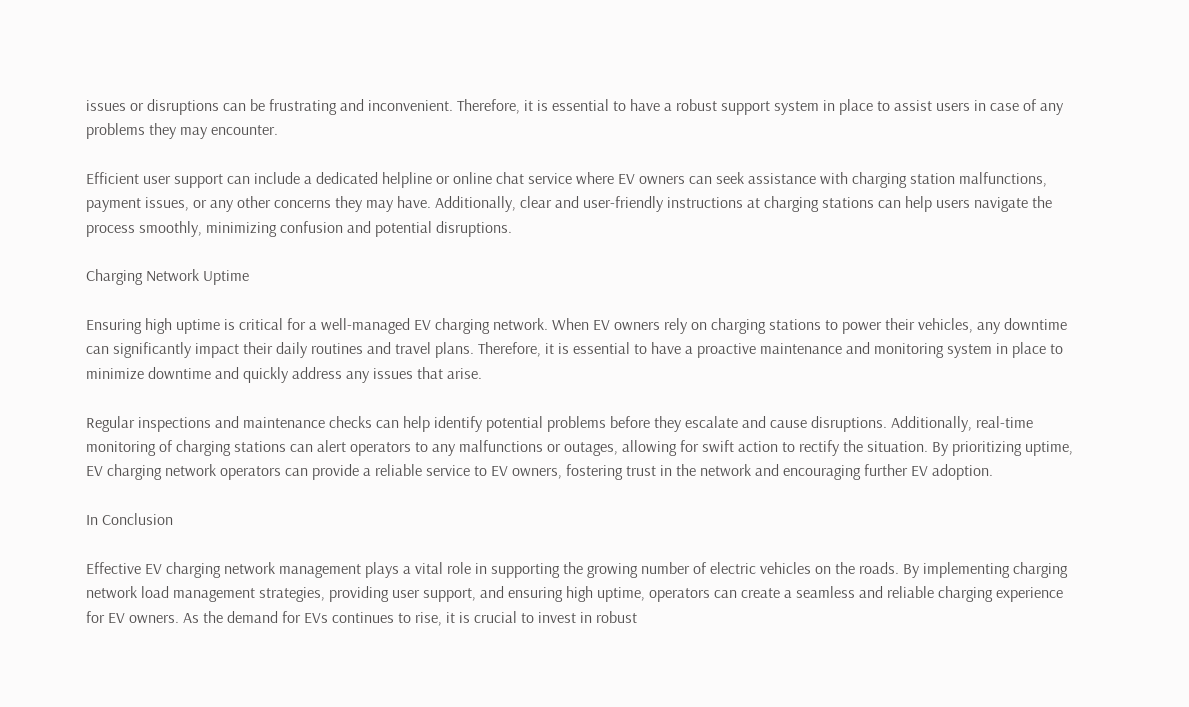issues or disruptions can be frustrating and inconvenient. Therefore, it is essential to have a robust support system in place to assist users in case of any problems they may encounter.

Efficient user support can include a dedicated helpline or online chat service where EV owners can seek assistance with charging station malfunctions, payment issues, or any other concerns they may have. Additionally, clear and user-friendly instructions at charging stations can help users navigate the process smoothly, minimizing confusion and potential disruptions.

Charging Network Uptime

Ensuring high uptime is critical for a well-managed EV charging network. When EV owners rely on charging stations to power their vehicles, any downtime can significantly impact their daily routines and travel plans. Therefore, it is essential to have a proactive maintenance and monitoring system in place to minimize downtime and quickly address any issues that arise.

Regular inspections and maintenance checks can help identify potential problems before they escalate and cause disruptions. Additionally, real-time monitoring of charging stations can alert operators to any malfunctions or outages, allowing for swift action to rectify the situation. By prioritizing uptime, EV charging network operators can provide a reliable service to EV owners, fostering trust in the network and encouraging further EV adoption.

In Conclusion

Effective EV charging network management plays a vital role in supporting the growing number of electric vehicles on the roads. By implementing charging network load management strategies, providing user support, and ensuring high uptime, operators can create a seamless and reliable charging experience for EV owners. As the demand for EVs continues to rise, it is crucial to invest in robust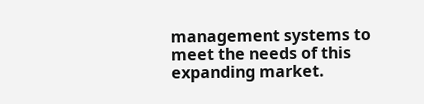management systems to meet the needs of this expanding market.